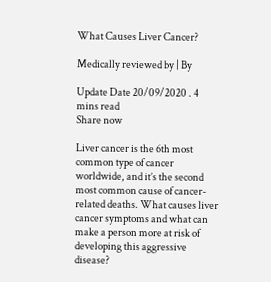What Causes Liver Cancer?

Medically reviewed by | By

Update Date 20/09/2020 . 4 mins read
Share now

Liver cancer is the 6th most common type of cancer worldwide, and it’s the second most common cause of cancer-related deaths. What causes liver cancer symptoms and what can make a person more at risk of developing this aggressive disease?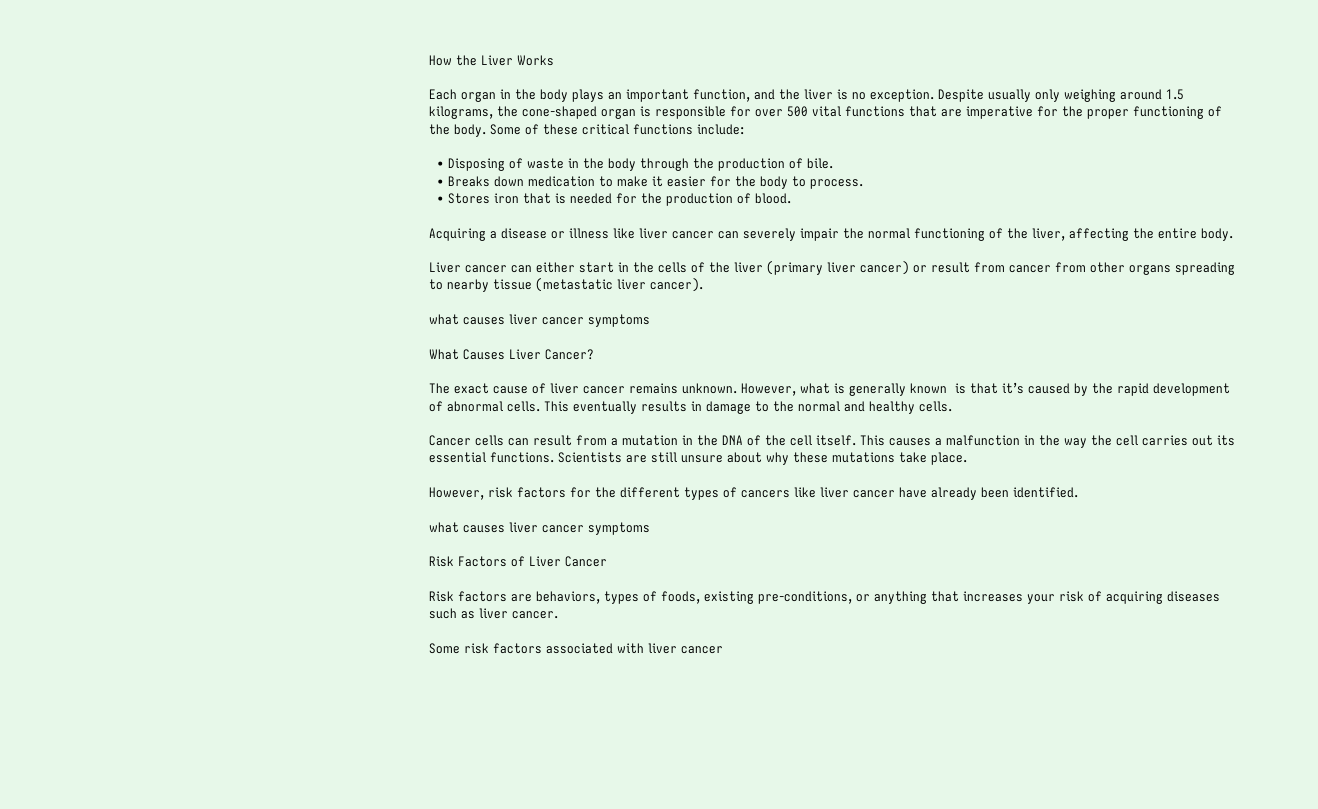How the Liver Works

Each organ in the body plays an important function, and the liver is no exception. Despite usually only weighing around 1.5 kilograms, the cone-shaped organ is responsible for over 500 vital functions that are imperative for the proper functioning of the body. Some of these critical functions include:

  • Disposing of waste in the body through the production of bile.
  • Breaks down medication to make it easier for the body to process.
  • Stores iron that is needed for the production of blood.

Acquiring a disease or illness like liver cancer can severely impair the normal functioning of the liver, affecting the entire body.

Liver cancer can either start in the cells of the liver (primary liver cancer) or result from cancer from other organs spreading to nearby tissue (metastatic liver cancer).

what causes liver cancer symptoms

What Causes Liver Cancer?

The exact cause of liver cancer remains unknown. However, what is generally known  is that it’s caused by the rapid development of abnormal cells. This eventually results in damage to the normal and healthy cells.

Cancer cells can result from a mutation in the DNA of the cell itself. This causes a malfunction in the way the cell carries out its essential functions. Scientists are still unsure about why these mutations take place.

However, risk factors for the different types of cancers like liver cancer have already been identified.

what causes liver cancer symptoms

Risk Factors of Liver Cancer

Risk factors are behaviors, types of foods, existing pre-conditions, or anything that increases your risk of acquiring diseases such as liver cancer.

Some risk factors associated with liver cancer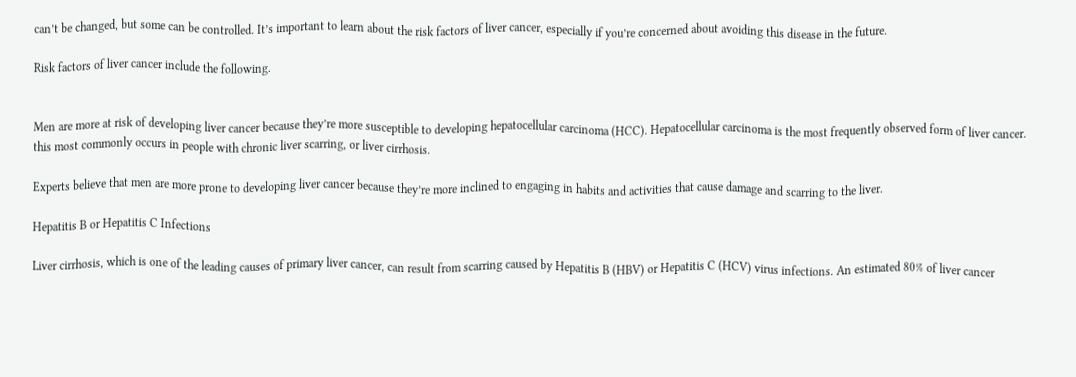can’t be changed, but some can be controlled. It’s important to learn about the risk factors of liver cancer, especially if you’re concerned about avoiding this disease in the future.

Risk factors of liver cancer include the following.


Men are more at risk of developing liver cancer because they’re more susceptible to developing hepatocellular carcinoma (HCC). Hepatocellular carcinoma is the most frequently observed form of liver cancer. this most commonly occurs in people with chronic liver scarring, or liver cirrhosis.

Experts believe that men are more prone to developing liver cancer because they’re more inclined to engaging in habits and activities that cause damage and scarring to the liver.

Hepatitis B or Hepatitis C Infections

Liver cirrhosis, which is one of the leading causes of primary liver cancer, can result from scarring caused by Hepatitis B (HBV) or Hepatitis C (HCV) virus infections. An estimated 80% of liver cancer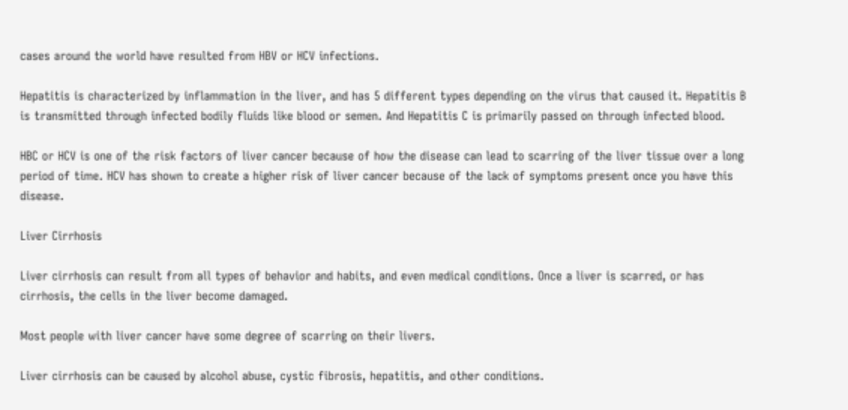cases around the world have resulted from HBV or HCV infections.

Hepatitis is characterized by inflammation in the liver, and has 5 different types depending on the virus that caused it. Hepatitis B is transmitted through infected bodily fluids like blood or semen. And Hepatitis C is primarily passed on through infected blood.

HBC or HCV is one of the risk factors of liver cancer because of how the disease can lead to scarring of the liver tissue over a long period of time. HCV has shown to create a higher risk of liver cancer because of the lack of symptoms present once you have this disease.

Liver Cirrhosis

Liver cirrhosis can result from all types of behavior and habits, and even medical conditions. Once a liver is scarred, or has cirrhosis, the cells in the liver become damaged.

Most people with liver cancer have some degree of scarring on their livers.

Liver cirrhosis can be caused by alcohol abuse, cystic fibrosis, hepatitis, and other conditions.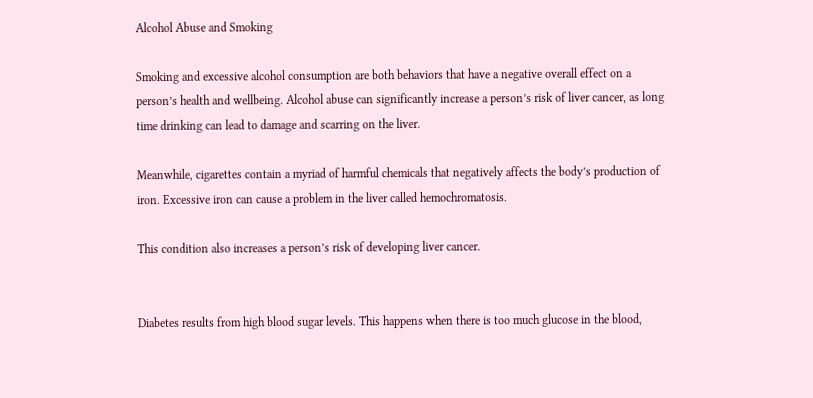Alcohol Abuse and Smoking

Smoking and excessive alcohol consumption are both behaviors that have a negative overall effect on a person’s health and wellbeing. Alcohol abuse can significantly increase a person’s risk of liver cancer, as long time drinking can lead to damage and scarring on the liver.

Meanwhile, cigarettes contain a myriad of harmful chemicals that negatively affects the body’s production of iron. Excessive iron can cause a problem in the liver called hemochromatosis.

This condition also increases a person’s risk of developing liver cancer.


Diabetes results from high blood sugar levels. This happens when there is too much glucose in the blood,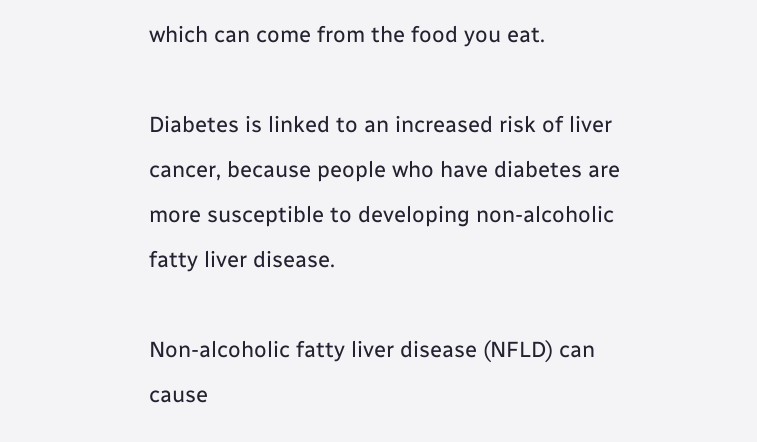which can come from the food you eat.

Diabetes is linked to an increased risk of liver cancer, because people who have diabetes are more susceptible to developing non-alcoholic fatty liver disease.

Non-alcoholic fatty liver disease (NFLD) can cause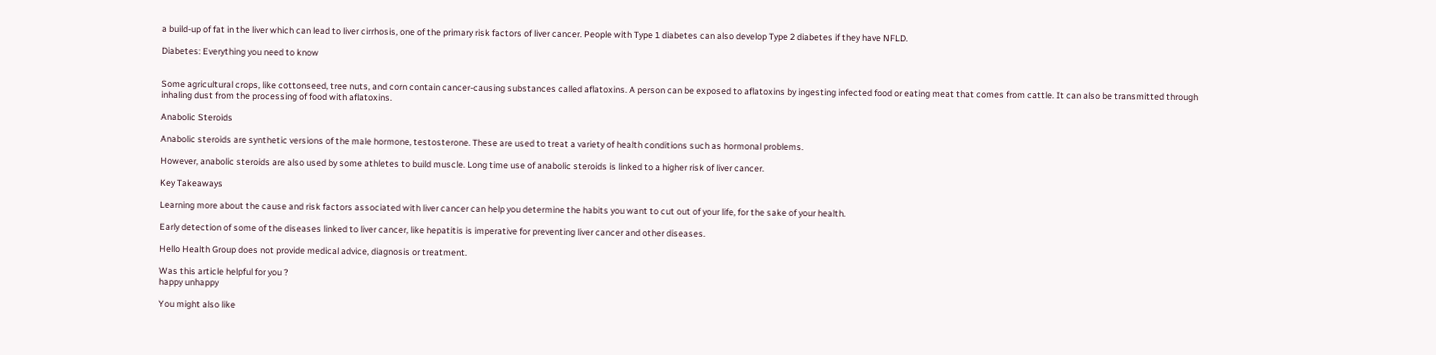a build-up of fat in the liver which can lead to liver cirrhosis, one of the primary risk factors of liver cancer. People with Type 1 diabetes can also develop Type 2 diabetes if they have NFLD.

Diabetes: Everything you need to know


Some agricultural crops, like cottonseed, tree nuts, and corn contain cancer-causing substances called aflatoxins. A person can be exposed to aflatoxins by ingesting infected food or eating meat that comes from cattle. It can also be transmitted through inhaling dust from the processing of food with aflatoxins.

Anabolic Steroids

Anabolic steroids are synthetic versions of the male hormone, testosterone. These are used to treat a variety of health conditions such as hormonal problems.

However, anabolic steroids are also used by some athletes to build muscle. Long time use of anabolic steroids is linked to a higher risk of liver cancer.

Key Takeaways

Learning more about the cause and risk factors associated with liver cancer can help you determine the habits you want to cut out of your life, for the sake of your health.

Early detection of some of the diseases linked to liver cancer, like hepatitis is imperative for preventing liver cancer and other diseases.

Hello Health Group does not provide medical advice, diagnosis or treatment.

Was this article helpful for you ?
happy unhappy

You might also like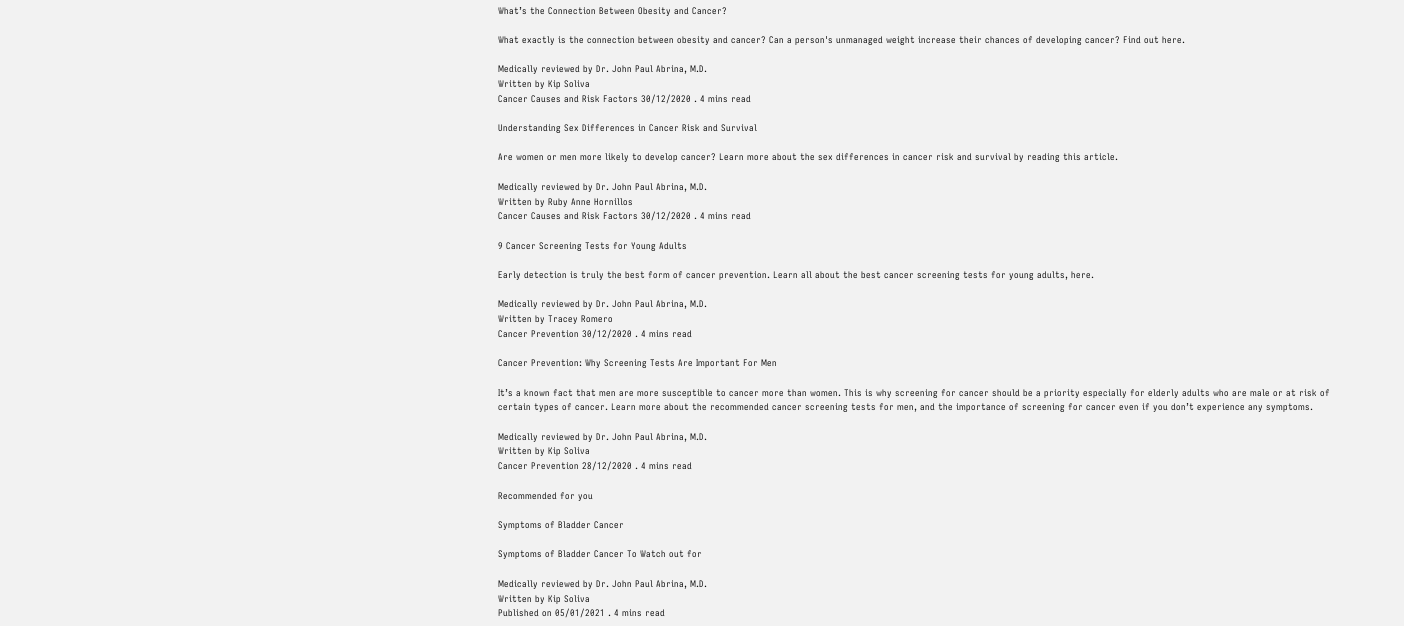What’s the Connection Between Obesity and Cancer?

What exactly is the connection between obesity and cancer? Can a person's unmanaged weight increase their chances of developing cancer? Find out here.

Medically reviewed by Dr. John Paul Abrina, M.D.
Written by Kip Soliva
Cancer Causes and Risk Factors 30/12/2020 . 4 mins read

Understanding Sex Differences in Cancer Risk and Survival

Are women or men more likely to develop cancer? Learn more about the sex differences in cancer risk and survival by reading this article.

Medically reviewed by Dr. John Paul Abrina, M.D.
Written by Ruby Anne Hornillos
Cancer Causes and Risk Factors 30/12/2020 . 4 mins read

9 Cancer Screening Tests for Young Adults

Early detection is truly the best form of cancer prevention. Learn all about the best cancer screening tests for young adults, here.

Medically reviewed by Dr. John Paul Abrina, M.D.
Written by Tracey Romero
Cancer Prevention 30/12/2020 . 4 mins read

Cancer Prevention: Why Screening Tests Are Important For Men

It’s a known fact that men are more susceptible to cancer more than women. This is why screening for cancer should be a priority especially for elderly adults who are male or at risk of certain types of cancer. Learn more about the recommended cancer screening tests for men, and the importance of screening for cancer even if you don’t experience any symptoms.

Medically reviewed by Dr. John Paul Abrina, M.D.
Written by Kip Soliva
Cancer Prevention 28/12/2020 . 4 mins read

Recommended for you

Symptoms of Bladder Cancer

Symptoms of Bladder Cancer To Watch out for

Medically reviewed by Dr. John Paul Abrina, M.D.
Written by Kip Soliva
Published on 05/01/2021 . 4 mins read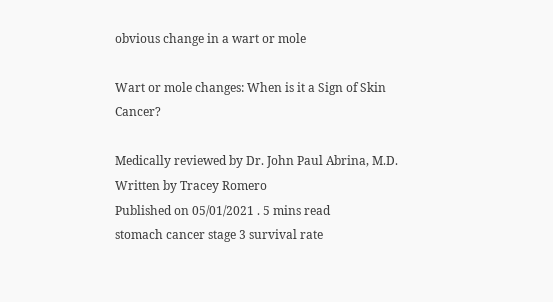obvious change in a wart or mole

Wart or mole changes: When is it a Sign of Skin Cancer?

Medically reviewed by Dr. John Paul Abrina, M.D.
Written by Tracey Romero
Published on 05/01/2021 . 5 mins read
stomach cancer stage 3 survival rate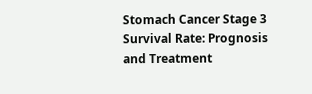Stomach Cancer Stage 3 Survival Rate: Prognosis and Treatment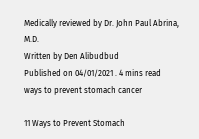Medically reviewed by Dr. John Paul Abrina, M.D.
Written by Den Alibudbud
Published on 04/01/2021 . 4 mins read
ways to prevent stomach cancer

11 Ways to Prevent Stomach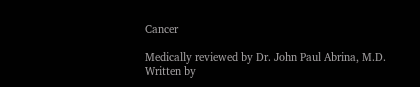Cancer

Medically reviewed by Dr. John Paul Abrina, M.D.
Written by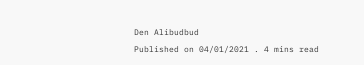Den Alibudbud
Published on 04/01/2021 . 4 mins read